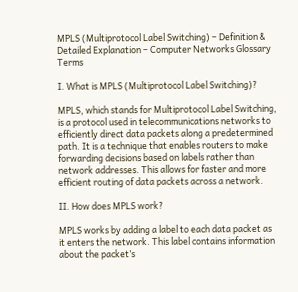MPLS (Multiprotocol Label Switching) – Definition & Detailed Explanation – Computer Networks Glossary Terms

I. What is MPLS (Multiprotocol Label Switching)?

MPLS, which stands for Multiprotocol Label Switching, is a protocol used in telecommunications networks to efficiently direct data packets along a predetermined path. It is a technique that enables routers to make forwarding decisions based on labels rather than network addresses. This allows for faster and more efficient routing of data packets across a network.

II. How does MPLS work?

MPLS works by adding a label to each data packet as it enters the network. This label contains information about the packet’s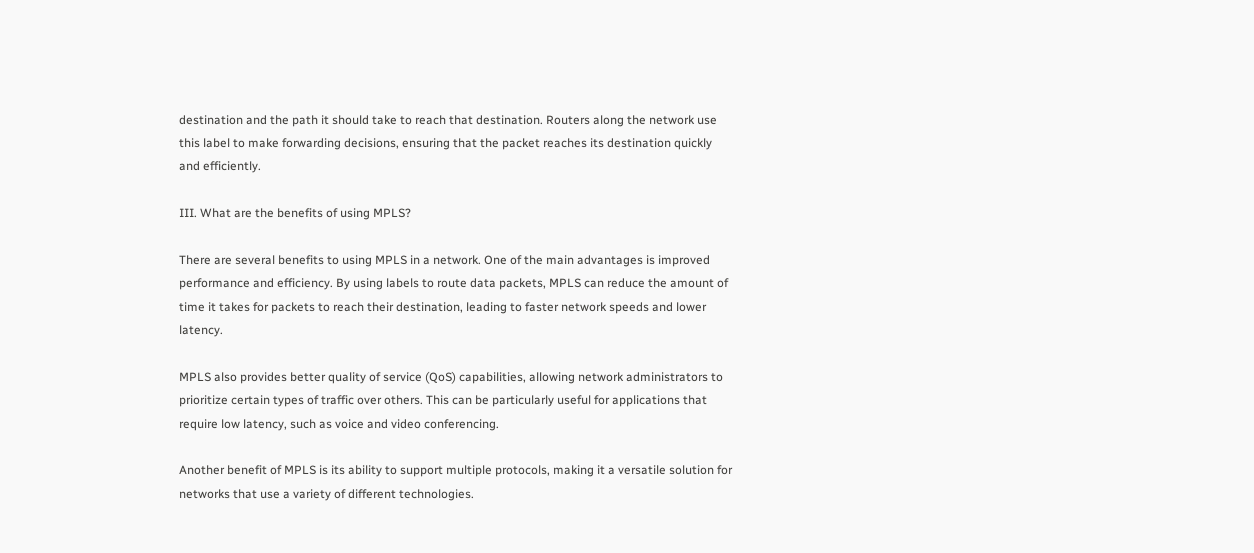destination and the path it should take to reach that destination. Routers along the network use this label to make forwarding decisions, ensuring that the packet reaches its destination quickly and efficiently.

III. What are the benefits of using MPLS?

There are several benefits to using MPLS in a network. One of the main advantages is improved performance and efficiency. By using labels to route data packets, MPLS can reduce the amount of time it takes for packets to reach their destination, leading to faster network speeds and lower latency.

MPLS also provides better quality of service (QoS) capabilities, allowing network administrators to prioritize certain types of traffic over others. This can be particularly useful for applications that require low latency, such as voice and video conferencing.

Another benefit of MPLS is its ability to support multiple protocols, making it a versatile solution for networks that use a variety of different technologies.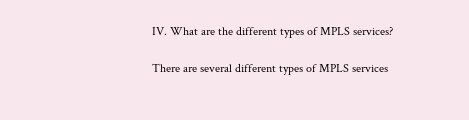IV. What are the different types of MPLS services?

There are several different types of MPLS services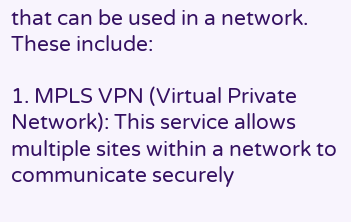that can be used in a network. These include:

1. MPLS VPN (Virtual Private Network): This service allows multiple sites within a network to communicate securely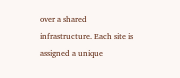over a shared infrastructure. Each site is assigned a unique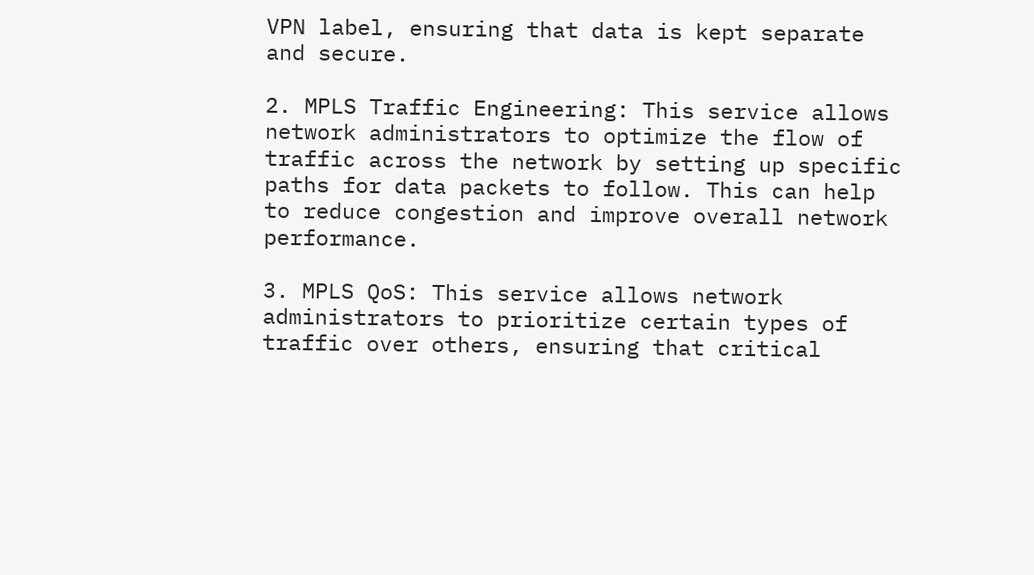VPN label, ensuring that data is kept separate and secure.

2. MPLS Traffic Engineering: This service allows network administrators to optimize the flow of traffic across the network by setting up specific paths for data packets to follow. This can help to reduce congestion and improve overall network performance.

3. MPLS QoS: This service allows network administrators to prioritize certain types of traffic over others, ensuring that critical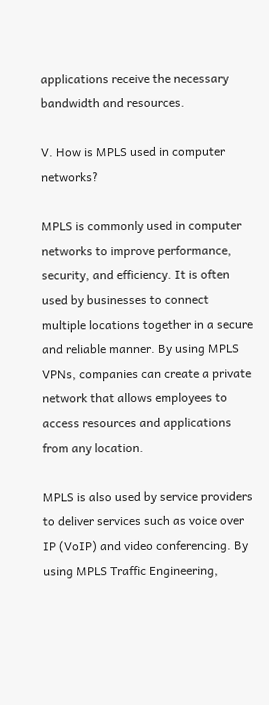applications receive the necessary bandwidth and resources.

V. How is MPLS used in computer networks?

MPLS is commonly used in computer networks to improve performance, security, and efficiency. It is often used by businesses to connect multiple locations together in a secure and reliable manner. By using MPLS VPNs, companies can create a private network that allows employees to access resources and applications from any location.

MPLS is also used by service providers to deliver services such as voice over IP (VoIP) and video conferencing. By using MPLS Traffic Engineering,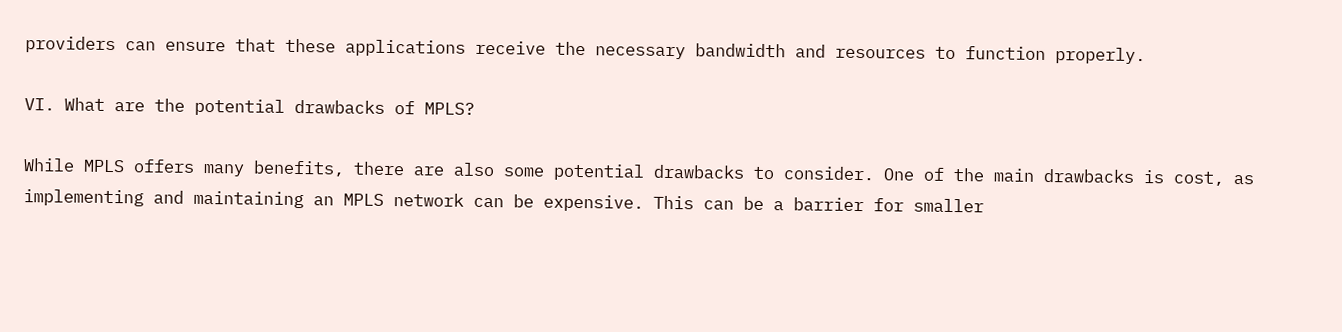providers can ensure that these applications receive the necessary bandwidth and resources to function properly.

VI. What are the potential drawbacks of MPLS?

While MPLS offers many benefits, there are also some potential drawbacks to consider. One of the main drawbacks is cost, as implementing and maintaining an MPLS network can be expensive. This can be a barrier for smaller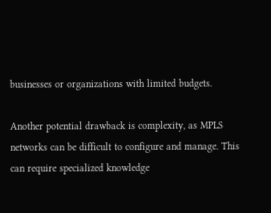businesses or organizations with limited budgets.

Another potential drawback is complexity, as MPLS networks can be difficult to configure and manage. This can require specialized knowledge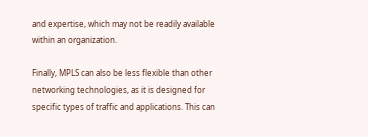and expertise, which may not be readily available within an organization.

Finally, MPLS can also be less flexible than other networking technologies, as it is designed for specific types of traffic and applications. This can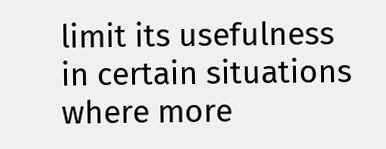limit its usefulness in certain situations where more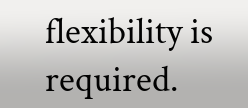flexibility is required.